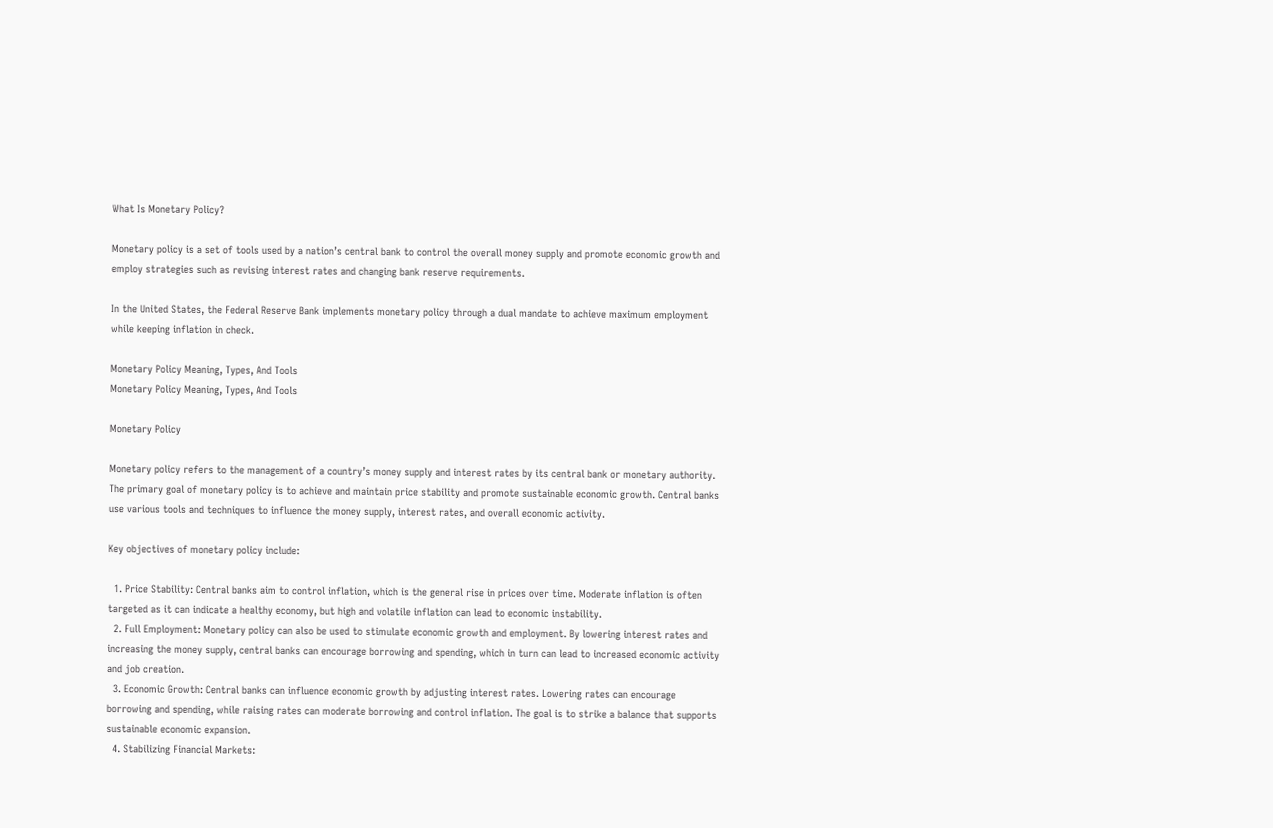What Is Monetary Policy?

Monetary policy is a set of tools used by a nation’s central bank to control the overall money supply and promote economic growth and employ strategies such as revising interest rates and changing bank reserve requirements.

In the United States, the Federal Reserve Bank implements monetary policy through a dual mandate to achieve maximum employment while keeping inflation in check.

Monetary Policy Meaning, Types, And Tools
Monetary Policy Meaning, Types, And Tools

Monetary Policy

Monetary policy refers to the management of a country’s money supply and interest rates by its central bank or monetary authority. The primary goal of monetary policy is to achieve and maintain price stability and promote sustainable economic growth. Central banks use various tools and techniques to influence the money supply, interest rates, and overall economic activity.

Key objectives of monetary policy include:

  1. Price Stability: Central banks aim to control inflation, which is the general rise in prices over time. Moderate inflation is often targeted as it can indicate a healthy economy, but high and volatile inflation can lead to economic instability.
  2. Full Employment: Monetary policy can also be used to stimulate economic growth and employment. By lowering interest rates and increasing the money supply, central banks can encourage borrowing and spending, which in turn can lead to increased economic activity and job creation.
  3. Economic Growth: Central banks can influence economic growth by adjusting interest rates. Lowering rates can encourage borrowing and spending, while raising rates can moderate borrowing and control inflation. The goal is to strike a balance that supports sustainable economic expansion.
  4. Stabilizing Financial Markets: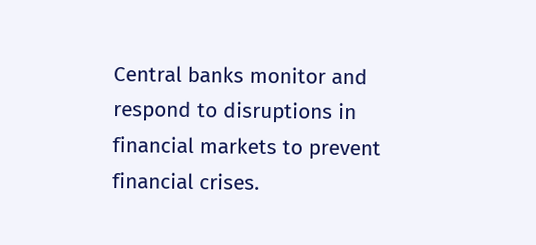Central banks monitor and respond to disruptions in financial markets to prevent financial crises.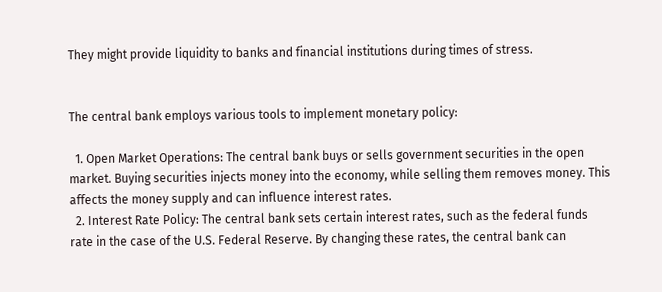They might provide liquidity to banks and financial institutions during times of stress.


The central bank employs various tools to implement monetary policy:

  1. Open Market Operations: The central bank buys or sells government securities in the open market. Buying securities injects money into the economy, while selling them removes money. This affects the money supply and can influence interest rates.
  2. Interest Rate Policy: The central bank sets certain interest rates, such as the federal funds rate in the case of the U.S. Federal Reserve. By changing these rates, the central bank can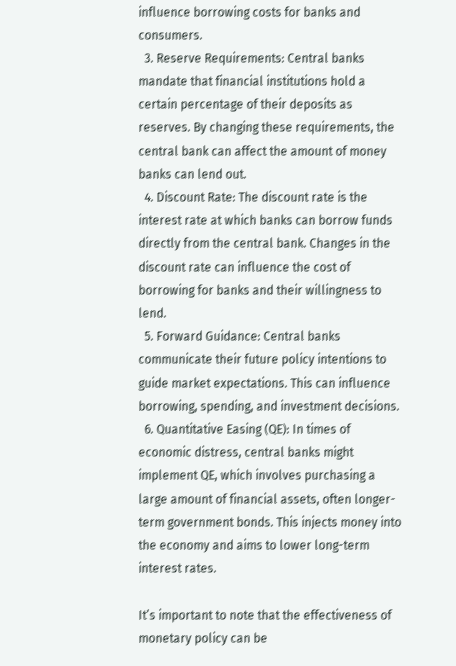influence borrowing costs for banks and consumers.
  3. Reserve Requirements: Central banks mandate that financial institutions hold a certain percentage of their deposits as reserves. By changing these requirements, the central bank can affect the amount of money banks can lend out.
  4. Discount Rate: The discount rate is the interest rate at which banks can borrow funds directly from the central bank. Changes in the discount rate can influence the cost of borrowing for banks and their willingness to lend.
  5. Forward Guidance: Central banks communicate their future policy intentions to guide market expectations. This can influence borrowing, spending, and investment decisions.
  6. Quantitative Easing (QE): In times of economic distress, central banks might implement QE, which involves purchasing a large amount of financial assets, often longer-term government bonds. This injects money into the economy and aims to lower long-term interest rates.

It’s important to note that the effectiveness of monetary policy can be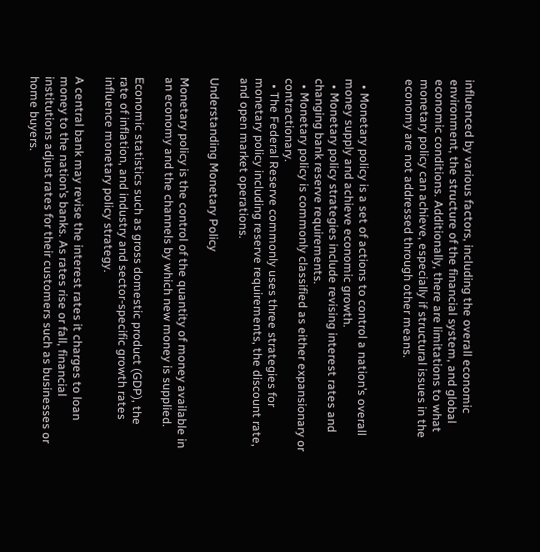influenced by various factors, including the overall economic environment, the structure of the financial system, and global economic conditions. Additionally, there are limitations to what monetary policy can achieve, especially if structural issues in the economy are not addressed through other means.


  • Monetary policy is a set of actions to control a nation’s overall money supply and achieve economic growth.
  • Monetary policy strategies include revising interest rates and changing bank reserve requirements.
  • Monetary policy is commonly classified as either expansionary or contractionary.
  • The Federal Reserve commonly uses three strategies for monetary policy including reserve requirements, the discount rate, and open market operations.

Understanding Monetary Policy

Monetary policy is the control of the quantity of money available in an economy and the channels by which new money is supplied.

Economic statistics such as gross domestic product (GDP), the rate of inflation, and industry and sector-specific growth rates influence monetary policy strategy.

A central bank may revise the interest rates it charges to loan money to the nation’s banks. As rates rise or fall, financial institutions adjust rates for their customers such as businesses or home buyers.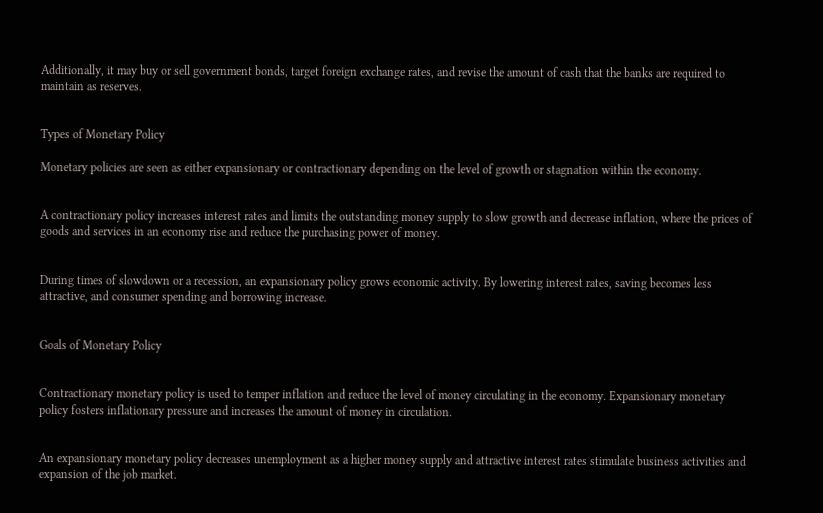Additionally, it may buy or sell government bonds, target foreign exchange rates, and revise the amount of cash that the banks are required to maintain as reserves.


Types of Monetary Policy

Monetary policies are seen as either expansionary or contractionary depending on the level of growth or stagnation within the economy.


A contractionary policy increases interest rates and limits the outstanding money supply to slow growth and decrease inflation, where the prices of goods and services in an economy rise and reduce the purchasing power of money.


During times of slowdown or a recession, an expansionary policy grows economic activity. By lowering interest rates, saving becomes less attractive, and consumer spending and borrowing increase.


Goals of Monetary Policy


Contractionary monetary policy is used to temper inflation and reduce the level of money circulating in the economy. Expansionary monetary policy fosters inflationary pressure and increases the amount of money in circulation.


An expansionary monetary policy decreases unemployment as a higher money supply and attractive interest rates stimulate business activities and expansion of the job market.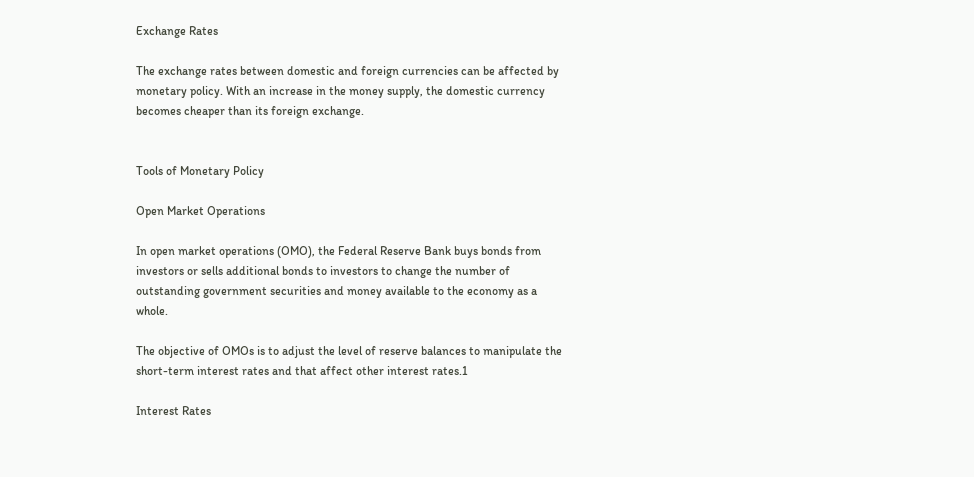Exchange Rates

The exchange rates between domestic and foreign currencies can be affected by monetary policy. With an increase in the money supply, the domestic currency becomes cheaper than its foreign exchange.


Tools of Monetary Policy

Open Market Operations

In open market operations (OMO), the Federal Reserve Bank buys bonds from investors or sells additional bonds to investors to change the number of outstanding government securities and money available to the economy as a whole.

The objective of OMOs is to adjust the level of reserve balances to manipulate the short-term interest rates and that affect other interest rates.1

Interest Rates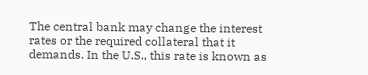The central bank may change the interest rates or the required collateral that it demands. In the U.S., this rate is known as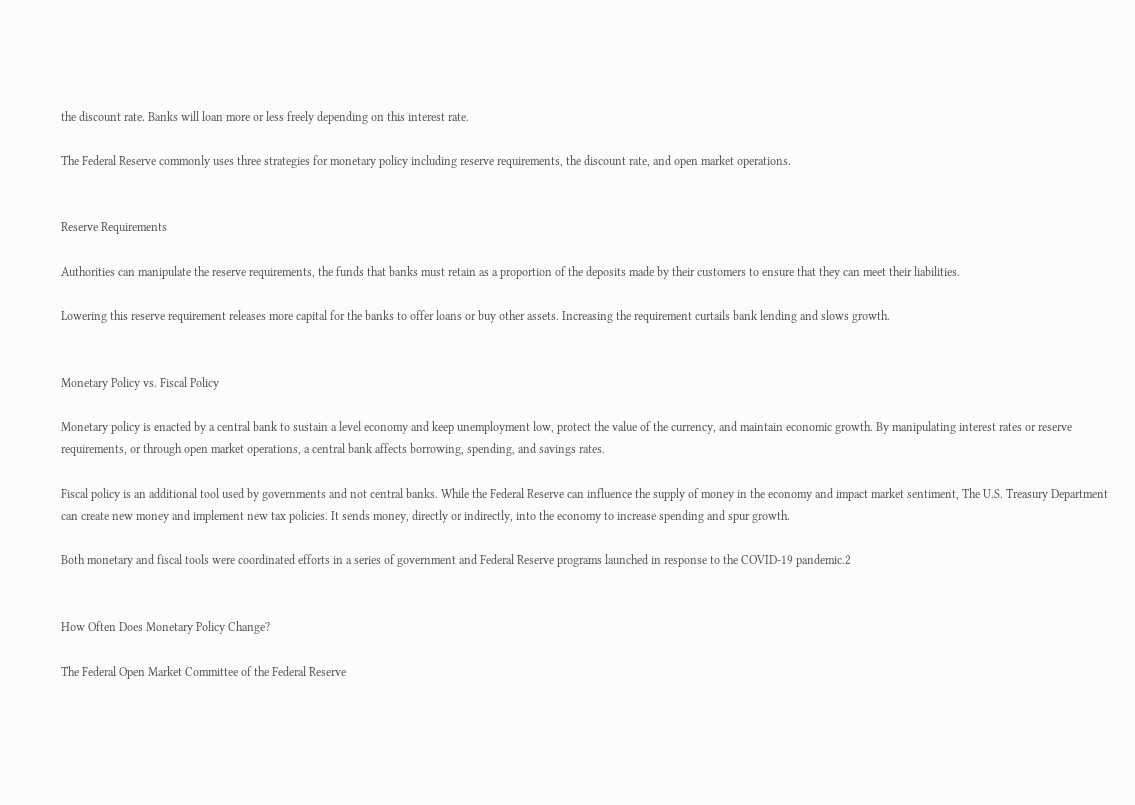the discount rate. Banks will loan more or less freely depending on this interest rate.

The Federal Reserve commonly uses three strategies for monetary policy including reserve requirements, the discount rate, and open market operations.


Reserve Requirements

Authorities can manipulate the reserve requirements, the funds that banks must retain as a proportion of the deposits made by their customers to ensure that they can meet their liabilities.

Lowering this reserve requirement releases more capital for the banks to offer loans or buy other assets. Increasing the requirement curtails bank lending and slows growth.


Monetary Policy vs. Fiscal Policy

Monetary policy is enacted by a central bank to sustain a level economy and keep unemployment low, protect the value of the currency, and maintain economic growth. By manipulating interest rates or reserve requirements, or through open market operations, a central bank affects borrowing, spending, and savings rates.

Fiscal policy is an additional tool used by governments and not central banks. While the Federal Reserve can influence the supply of money in the economy and impact market sentiment, The U.S. Treasury Department can create new money and implement new tax policies. It sends money, directly or indirectly, into the economy to increase spending and spur growth.

Both monetary and fiscal tools were coordinated efforts in a series of government and Federal Reserve programs launched in response to the COVID-19 pandemic.2


How Often Does Monetary Policy Change?

The Federal Open Market Committee of the Federal Reserve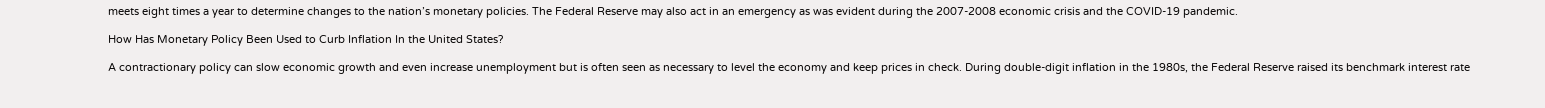meets eight times a year to determine changes to the nation’s monetary policies. The Federal Reserve may also act in an emergency as was evident during the 2007-2008 economic crisis and the COVID-19 pandemic.

How Has Monetary Policy Been Used to Curb Inflation In the United States?

A contractionary policy can slow economic growth and even increase unemployment but is often seen as necessary to level the economy and keep prices in check. During double-digit inflation in the 1980s, the Federal Reserve raised its benchmark interest rate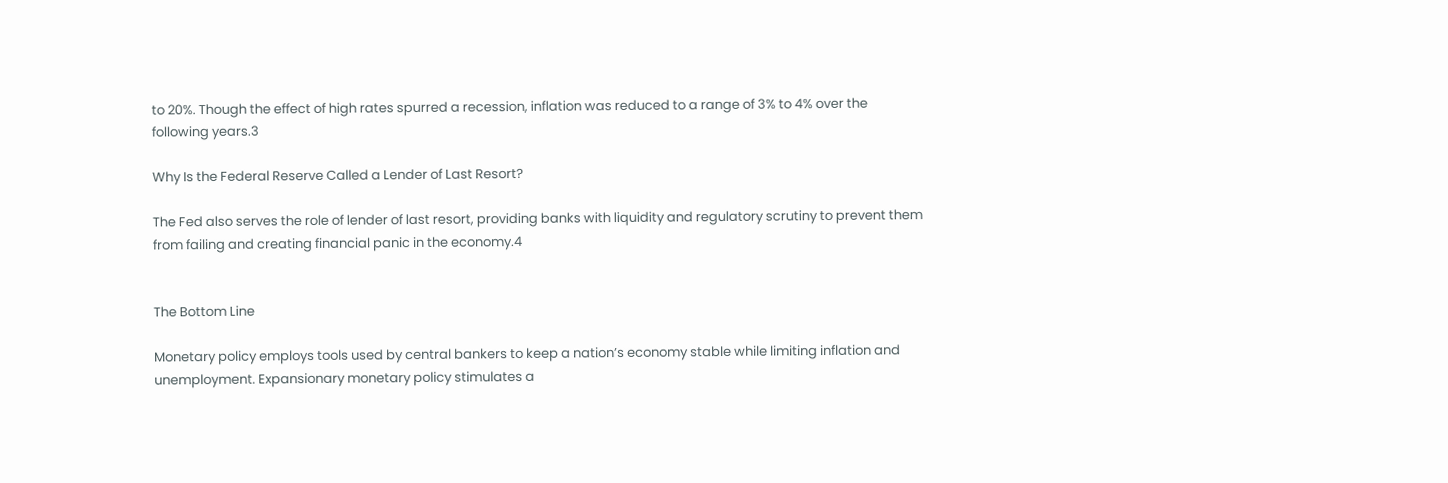to 20%. Though the effect of high rates spurred a recession, inflation was reduced to a range of 3% to 4% over the following years.3

Why Is the Federal Reserve Called a Lender of Last Resort?

The Fed also serves the role of lender of last resort, providing banks with liquidity and regulatory scrutiny to prevent them from failing and creating financial panic in the economy.4


The Bottom Line

Monetary policy employs tools used by central bankers to keep a nation’s economy stable while limiting inflation and unemployment. Expansionary monetary policy stimulates a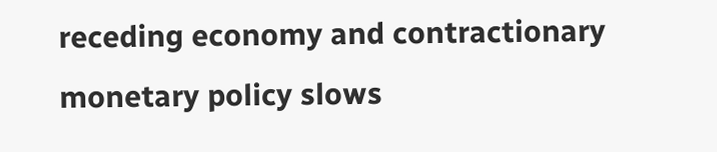receding economy and contractionary monetary policy slows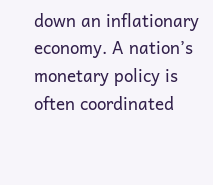down an inflationary economy. A nation’s monetary policy is often coordinated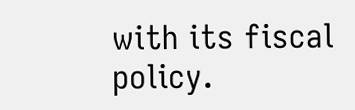with its fiscal policy.